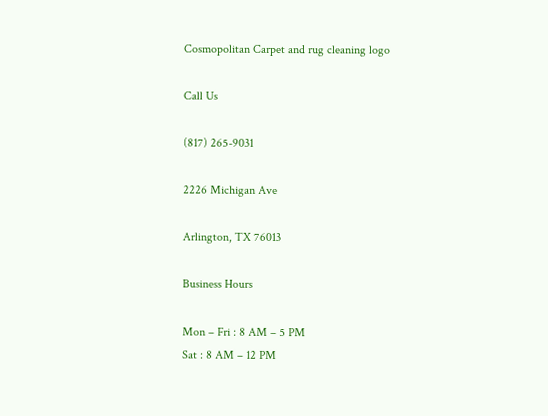Cosmopolitan Carpet and rug cleaning logo

Call Us

(817) 265-9031

2226 Michigan Ave

Arlington, TX 76013

Business Hours

Mon – Fri : 8 AM – 5 PM
Sat : 8 AM – 12 PM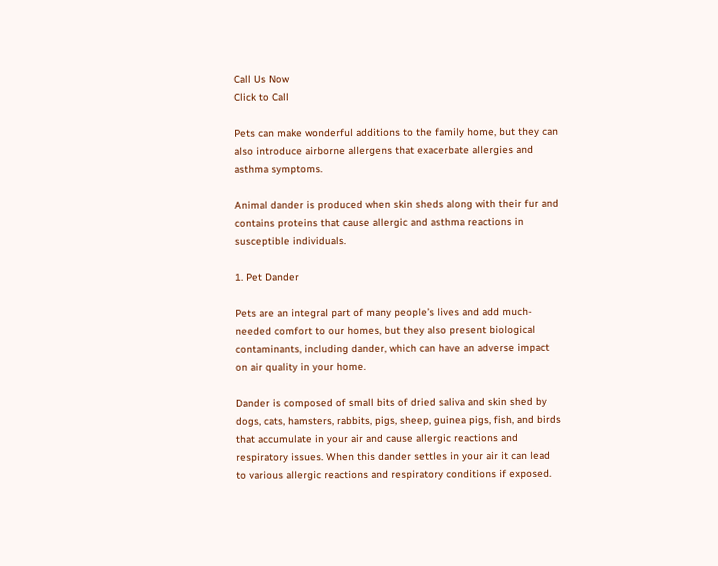Call Us Now
Click to Call

Pets can make wonderful additions to the family home, but they can also introduce airborne allergens that exacerbate allergies and asthma symptoms.

Animal dander is produced when skin sheds along with their fur and contains proteins that cause allergic and asthma reactions in susceptible individuals.

1. Pet Dander

Pets are an integral part of many people’s lives and add much-needed comfort to our homes, but they also present biological contaminants, including dander, which can have an adverse impact on air quality in your home.

Dander is composed of small bits of dried saliva and skin shed by dogs, cats, hamsters, rabbits, pigs, sheep, guinea pigs, fish, and birds that accumulate in your air and cause allergic reactions and respiratory issues. When this dander settles in your air it can lead to various allergic reactions and respiratory conditions if exposed.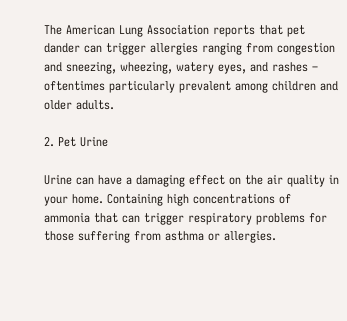The American Lung Association reports that pet dander can trigger allergies ranging from congestion and sneezing, wheezing, watery eyes, and rashes – oftentimes particularly prevalent among children and older adults.

2. Pet Urine

Urine can have a damaging effect on the air quality in your home. Containing high concentrations of ammonia that can trigger respiratory problems for those suffering from asthma or allergies.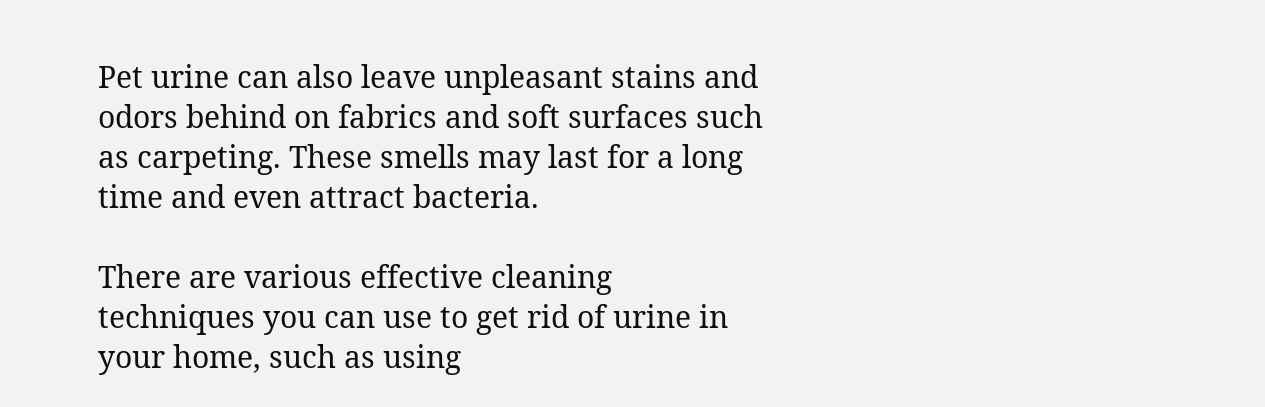Pet urine can also leave unpleasant stains and odors behind on fabrics and soft surfaces such as carpeting. These smells may last for a long time and even attract bacteria.

There are various effective cleaning techniques you can use to get rid of urine in your home, such as using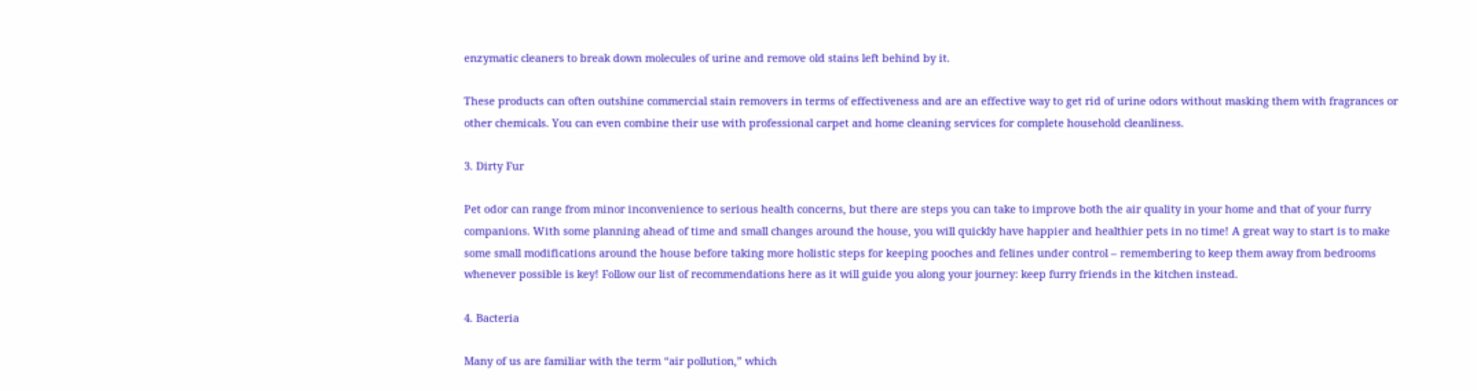enzymatic cleaners to break down molecules of urine and remove old stains left behind by it.

These products can often outshine commercial stain removers in terms of effectiveness and are an effective way to get rid of urine odors without masking them with fragrances or other chemicals. You can even combine their use with professional carpet and home cleaning services for complete household cleanliness.

3. Dirty Fur

Pet odor can range from minor inconvenience to serious health concerns, but there are steps you can take to improve both the air quality in your home and that of your furry companions. With some planning ahead of time and small changes around the house, you will quickly have happier and healthier pets in no time! A great way to start is to make some small modifications around the house before taking more holistic steps for keeping pooches and felines under control – remembering to keep them away from bedrooms whenever possible is key! Follow our list of recommendations here as it will guide you along your journey: keep furry friends in the kitchen instead.

4. Bacteria

Many of us are familiar with the term “air pollution,” which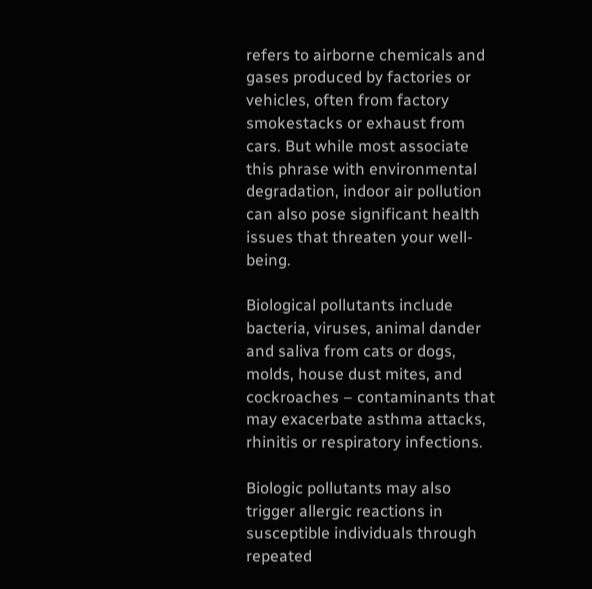refers to airborne chemicals and gases produced by factories or vehicles, often from factory smokestacks or exhaust from cars. But while most associate this phrase with environmental degradation, indoor air pollution can also pose significant health issues that threaten your well-being.

Biological pollutants include bacteria, viruses, animal dander and saliva from cats or dogs, molds, house dust mites, and cockroaches – contaminants that may exacerbate asthma attacks, rhinitis or respiratory infections.

Biologic pollutants may also trigger allergic reactions in susceptible individuals through repeated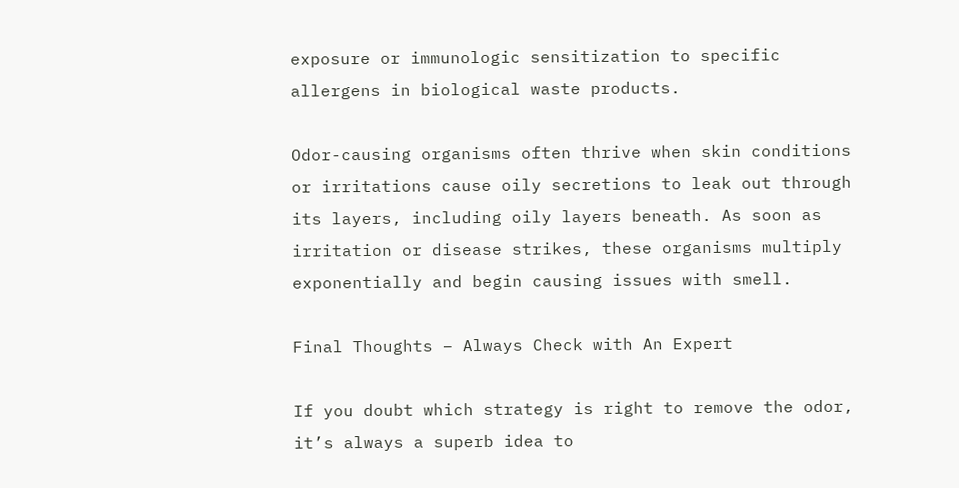exposure or immunologic sensitization to specific allergens in biological waste products.

Odor-causing organisms often thrive when skin conditions or irritations cause oily secretions to leak out through its layers, including oily layers beneath. As soon as irritation or disease strikes, these organisms multiply exponentially and begin causing issues with smell.

Final Thoughts – Always Check with An Expert

If you doubt which strategy is right to remove the odor, it’s always a superb idea to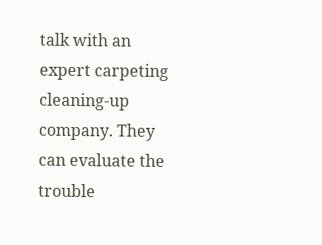talk with an expert carpeting cleaning-up company. They can evaluate the trouble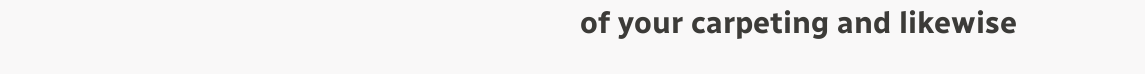of your carpeting and likewise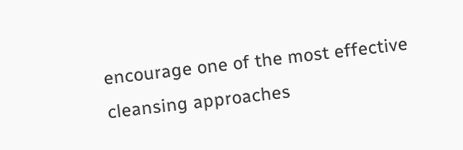encourage one of the most effective cleansing approaches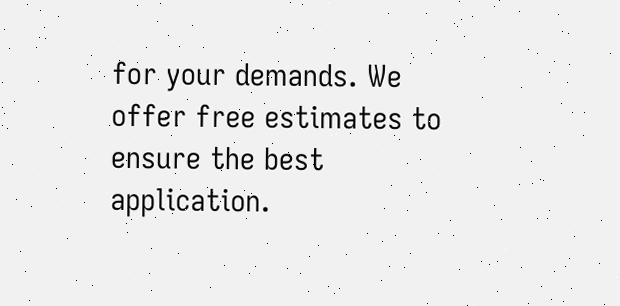for your demands. We offer free estimates to ensure the best application.